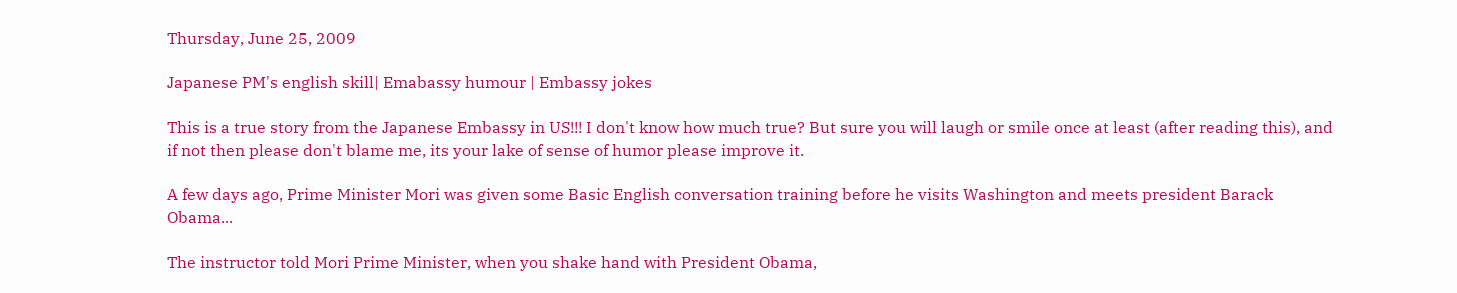Thursday, June 25, 2009

Japanese PM's english skill| Emabassy humour | Embassy jokes

This is a true story from the Japanese Embassy in US!!! I don't know how much true? But sure you will laugh or smile once at least (after reading this), and if not then please don't blame me, its your lake of sense of humor please improve it.

A few days ago, Prime Minister Mori was given some Basic English conversation training before he visits Washington and meets president Barack Obama...

The instructor told Mori Prime Minister, when you shake hand with President Obama,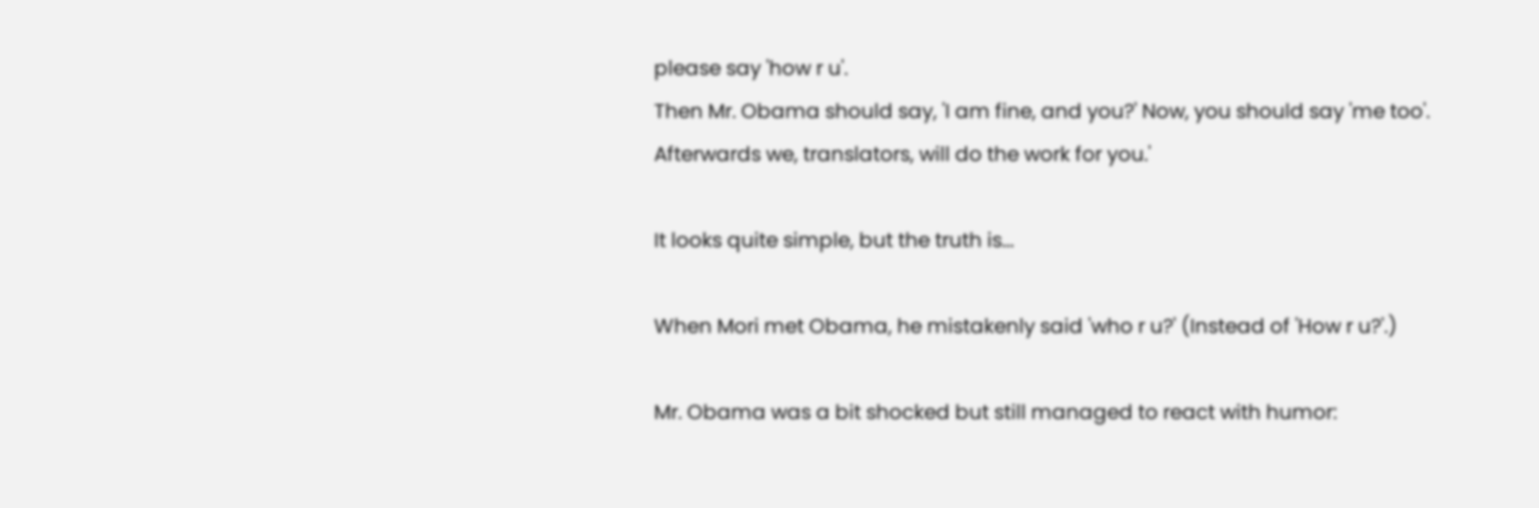please say 'how r u'.
Then Mr. Obama should say, 'I am fine, and you?' Now, you should say 'me too'. Afterwards we, translators, will do the work for you.'

It looks quite simple, but the truth is...

When Mori met Obama, he mistakenly said 'who r u?' (Instead of 'How r u?'.)

Mr. Obama was a bit shocked but still managed to react with humor: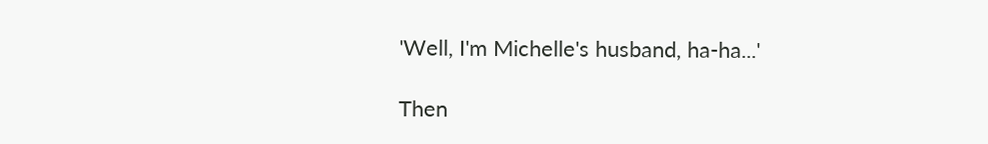'Well, I'm Michelle's husband, ha-ha...'

Then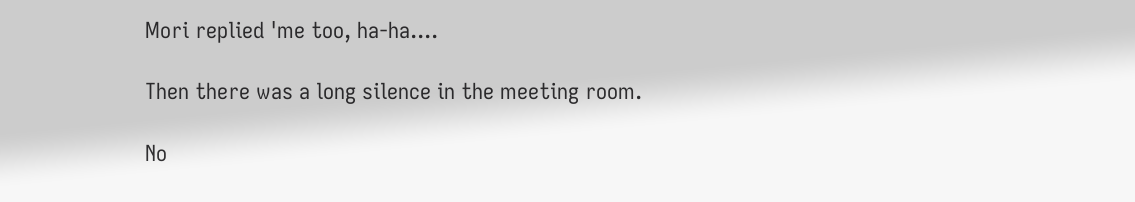Mori replied 'me too, ha-ha....

Then there was a long silence in the meeting room.

No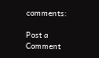comments:

Post a Comment